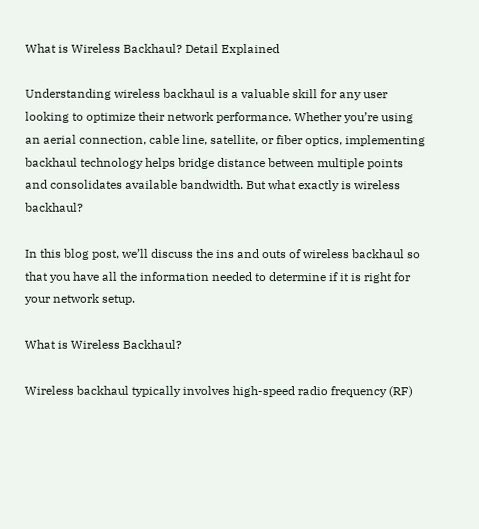What is Wireless Backhaul? Detail Explained

Understanding wireless backhaul is a valuable skill for any user looking to optimize their network performance. Whether you’re using an aerial connection, cable line, satellite, or fiber optics, implementing backhaul technology helps bridge distance between multiple points and consolidates available bandwidth. But what exactly is wireless backhaul?

In this blog post, we’ll discuss the ins and outs of wireless backhaul so that you have all the information needed to determine if it is right for your network setup.

What is Wireless Backhaul?

Wireless backhaul typically involves high-speed radio frequency (RF)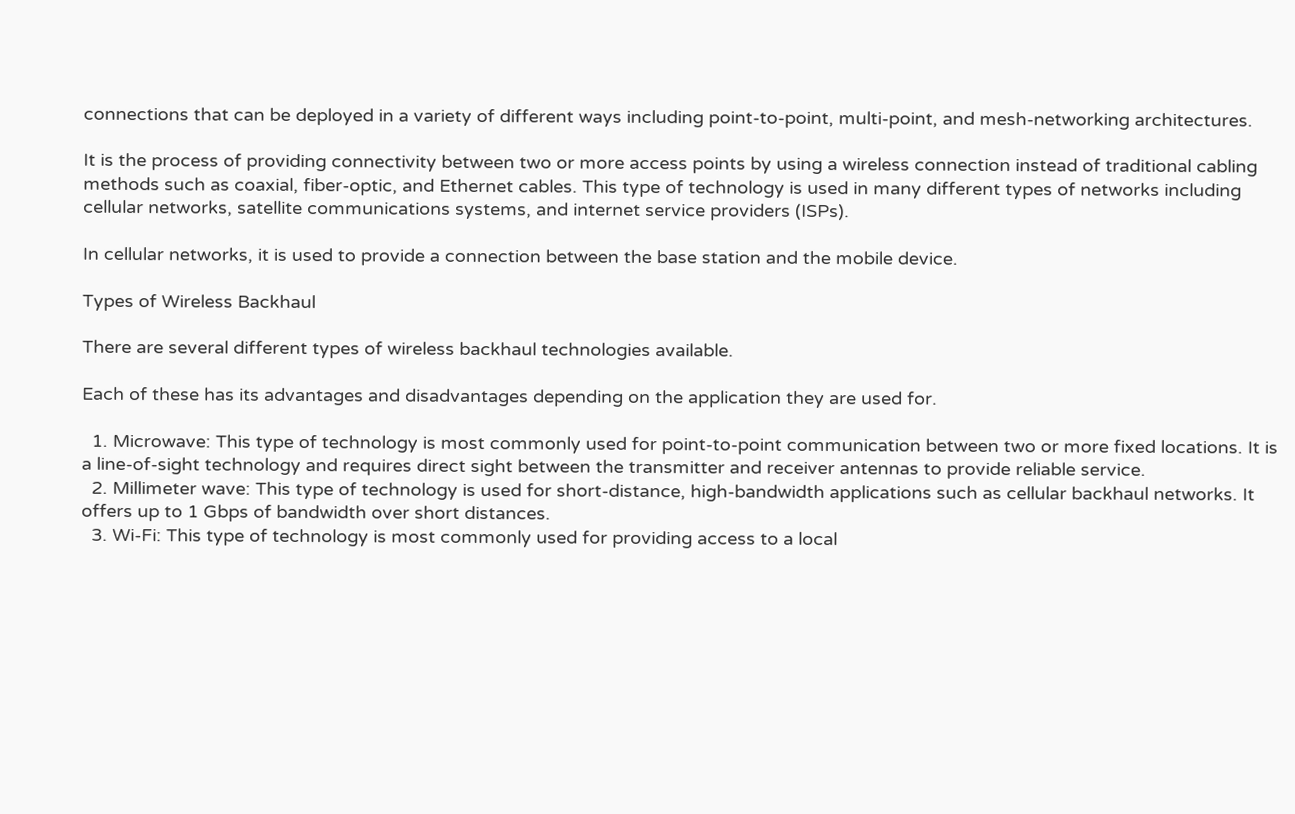connections that can be deployed in a variety of different ways including point-to-point, multi-point, and mesh-networking architectures.

It is the process of providing connectivity between two or more access points by using a wireless connection instead of traditional cabling methods such as coaxial, fiber-optic, and Ethernet cables. This type of technology is used in many different types of networks including cellular networks, satellite communications systems, and internet service providers (ISPs).

In cellular networks, it is used to provide a connection between the base station and the mobile device.

Types of Wireless Backhaul

There are several different types of wireless backhaul technologies available.

Each of these has its advantages and disadvantages depending on the application they are used for.

  1. Microwave: This type of technology is most commonly used for point-to-point communication between two or more fixed locations. It is a line-of-sight technology and requires direct sight between the transmitter and receiver antennas to provide reliable service.
  2. Millimeter wave: This type of technology is used for short-distance, high-bandwidth applications such as cellular backhaul networks. It offers up to 1 Gbps of bandwidth over short distances.
  3. Wi-Fi: This type of technology is most commonly used for providing access to a local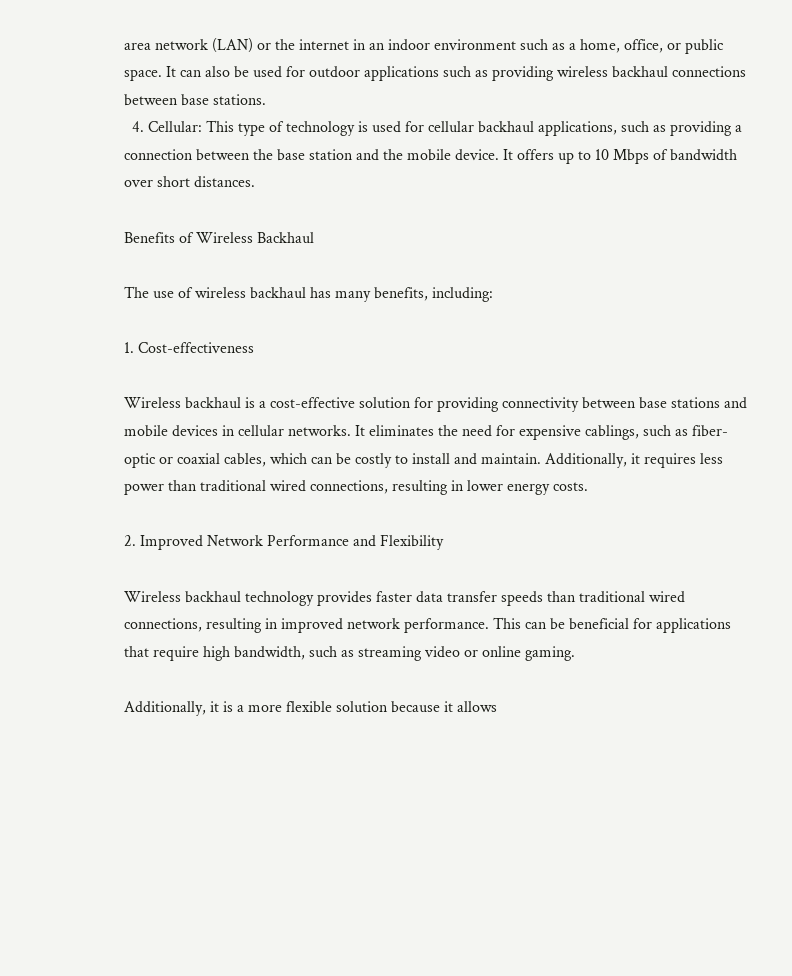area network (LAN) or the internet in an indoor environment such as a home, office, or public space. It can also be used for outdoor applications such as providing wireless backhaul connections between base stations.
  4. Cellular: This type of technology is used for cellular backhaul applications, such as providing a connection between the base station and the mobile device. It offers up to 10 Mbps of bandwidth over short distances.

Benefits of Wireless Backhaul

The use of wireless backhaul has many benefits, including:

1. Cost-effectiveness

Wireless backhaul is a cost-effective solution for providing connectivity between base stations and mobile devices in cellular networks. It eliminates the need for expensive cablings, such as fiber-optic or coaxial cables, which can be costly to install and maintain. Additionally, it requires less power than traditional wired connections, resulting in lower energy costs.

2. Improved Network Performance and Flexibility

Wireless backhaul technology provides faster data transfer speeds than traditional wired connections, resulting in improved network performance. This can be beneficial for applications that require high bandwidth, such as streaming video or online gaming.

Additionally, it is a more flexible solution because it allows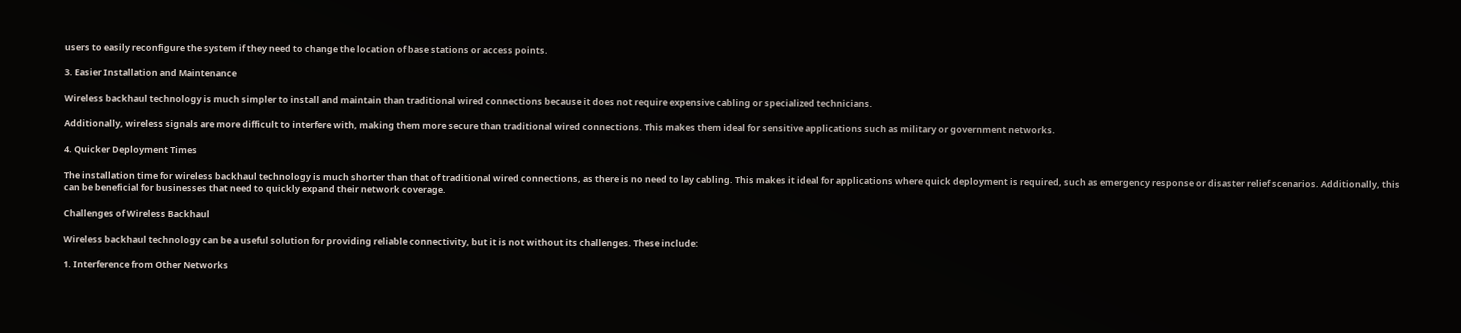users to easily reconfigure the system if they need to change the location of base stations or access points.

3. Easier Installation and Maintenance

Wireless backhaul technology is much simpler to install and maintain than traditional wired connections because it does not require expensive cabling or specialized technicians.

Additionally, wireless signals are more difficult to interfere with, making them more secure than traditional wired connections. This makes them ideal for sensitive applications such as military or government networks.

4. Quicker Deployment Times

The installation time for wireless backhaul technology is much shorter than that of traditional wired connections, as there is no need to lay cabling. This makes it ideal for applications where quick deployment is required, such as emergency response or disaster relief scenarios. Additionally, this can be beneficial for businesses that need to quickly expand their network coverage.

Challenges of Wireless Backhaul

Wireless backhaul technology can be a useful solution for providing reliable connectivity, but it is not without its challenges. These include:

1. Interference from Other Networks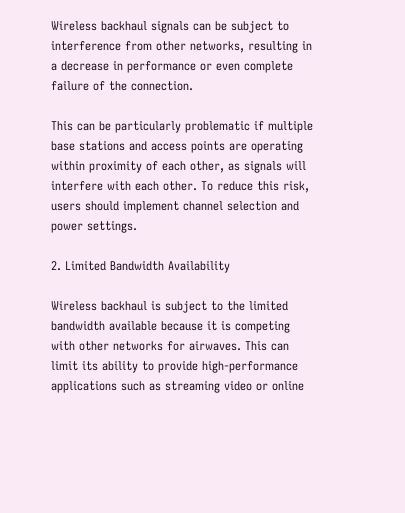Wireless backhaul signals can be subject to interference from other networks, resulting in a decrease in performance or even complete failure of the connection.

This can be particularly problematic if multiple base stations and access points are operating within proximity of each other, as signals will interfere with each other. To reduce this risk, users should implement channel selection and power settings.

2. Limited Bandwidth Availability

Wireless backhaul is subject to the limited bandwidth available because it is competing with other networks for airwaves. This can limit its ability to provide high-performance applications such as streaming video or online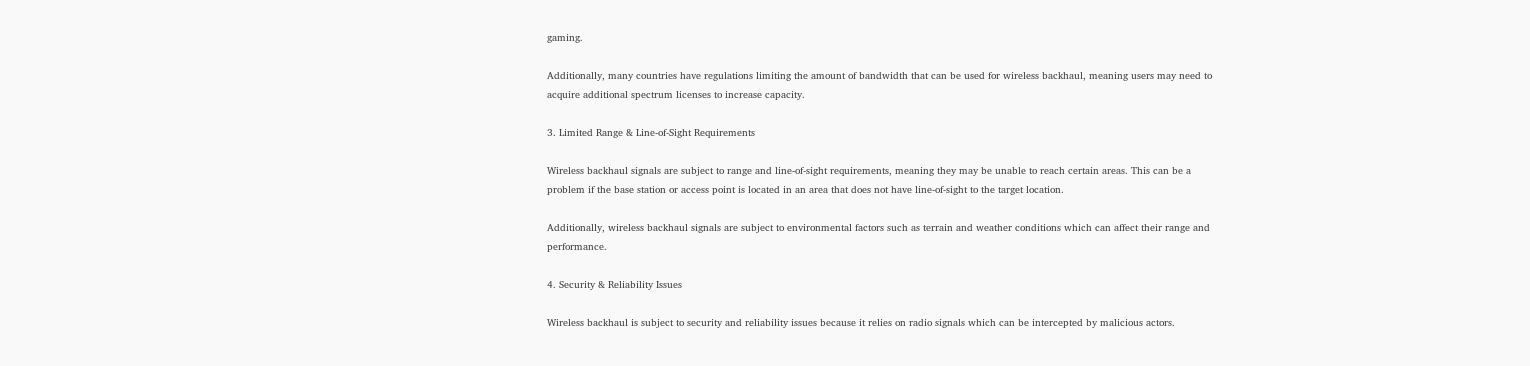gaming.

Additionally, many countries have regulations limiting the amount of bandwidth that can be used for wireless backhaul, meaning users may need to acquire additional spectrum licenses to increase capacity.

3. Limited Range & Line-of-Sight Requirements

Wireless backhaul signals are subject to range and line-of-sight requirements, meaning they may be unable to reach certain areas. This can be a problem if the base station or access point is located in an area that does not have line-of-sight to the target location.

Additionally, wireless backhaul signals are subject to environmental factors such as terrain and weather conditions which can affect their range and performance.

4. Security & Reliability Issues

Wireless backhaul is subject to security and reliability issues because it relies on radio signals which can be intercepted by malicious actors.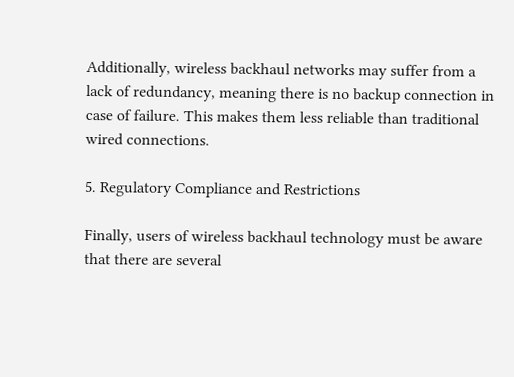Additionally, wireless backhaul networks may suffer from a lack of redundancy, meaning there is no backup connection in case of failure. This makes them less reliable than traditional wired connections.

5. Regulatory Compliance and Restrictions

Finally, users of wireless backhaul technology must be aware that there are several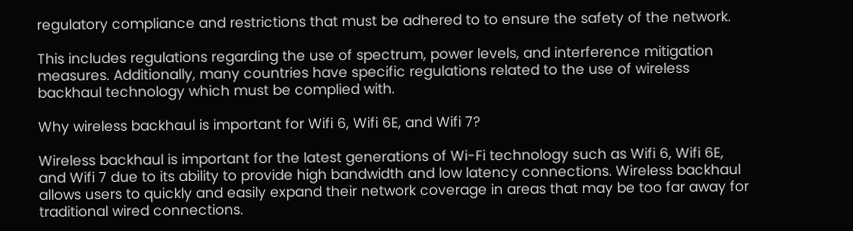regulatory compliance and restrictions that must be adhered to to ensure the safety of the network.

This includes regulations regarding the use of spectrum, power levels, and interference mitigation measures. Additionally, many countries have specific regulations related to the use of wireless backhaul technology which must be complied with.

Why wireless backhaul is important for Wifi 6, Wifi 6E, and Wifi 7?

Wireless backhaul is important for the latest generations of Wi-Fi technology such as Wifi 6, Wifi 6E, and Wifi 7 due to its ability to provide high bandwidth and low latency connections. Wireless backhaul allows users to quickly and easily expand their network coverage in areas that may be too far away for traditional wired connections.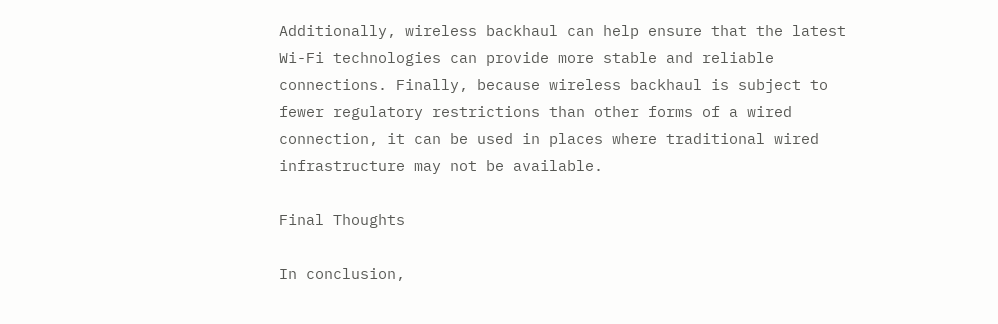Additionally, wireless backhaul can help ensure that the latest Wi-Fi technologies can provide more stable and reliable connections. Finally, because wireless backhaul is subject to fewer regulatory restrictions than other forms of a wired connection, it can be used in places where traditional wired infrastructure may not be available.

Final Thoughts

In conclusion,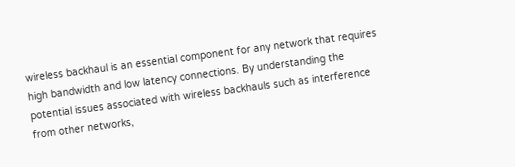wireless backhaul is an essential component for any network that requires high bandwidth and low latency connections. By understanding the potential issues associated with wireless backhauls such as interference from other networks,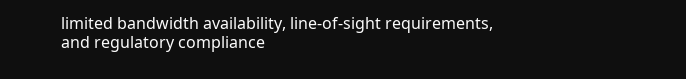limited bandwidth availability, line-of-sight requirements, and regulatory compliance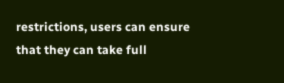restrictions, users can ensure that they can take full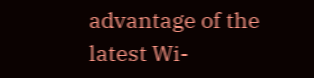advantage of the latest Wi-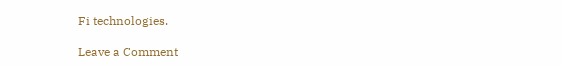Fi technologies.

Leave a Comment